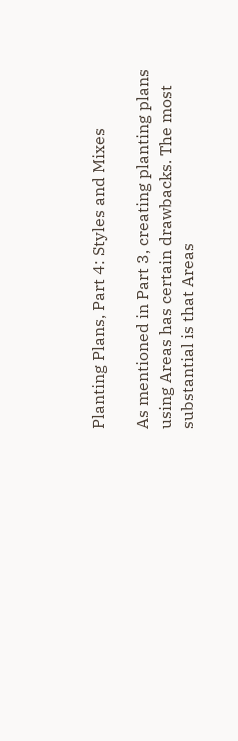Planting Plans, Part 4: Styles and Mixes

As mentioned in Part 3, creating planting plans using Areas has certain drawbacks. The most substantial is that Areas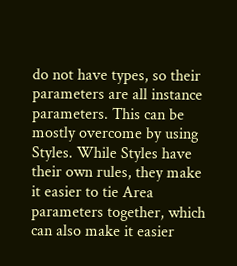do not have types, so their parameters are all instance parameters. This can be mostly overcome by using Styles. While Styles have their own rules, they make it easier to tie Area parameters together, which can also make it easier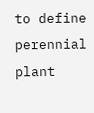to define perennial plant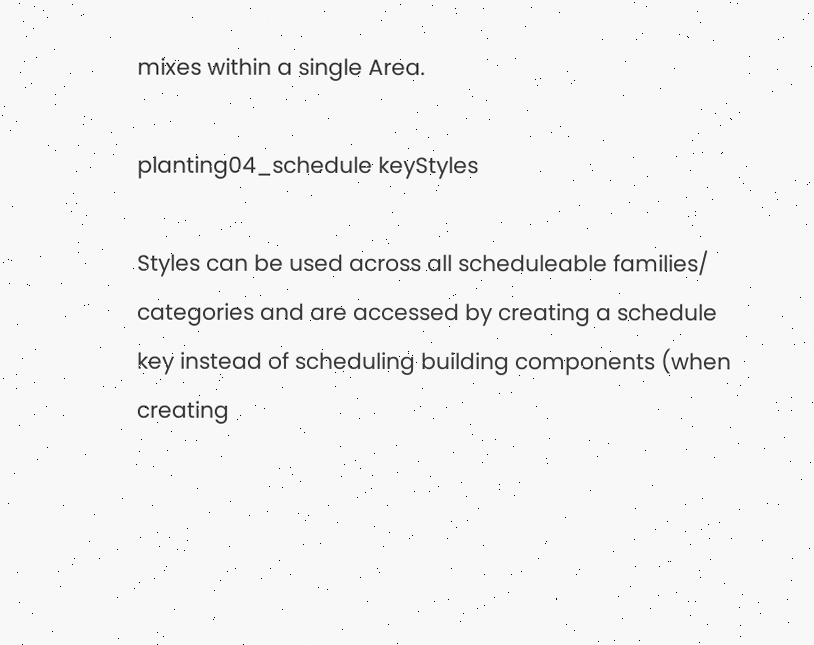mixes within a single Area.

planting04_schedule keyStyles

Styles can be used across all scheduleable families/ categories and are accessed by creating a schedule key instead of scheduling building components (when creating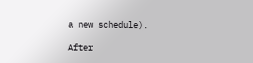a new schedule).

After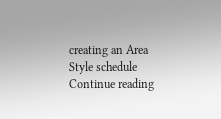creating an Area Style schedule Continue reading